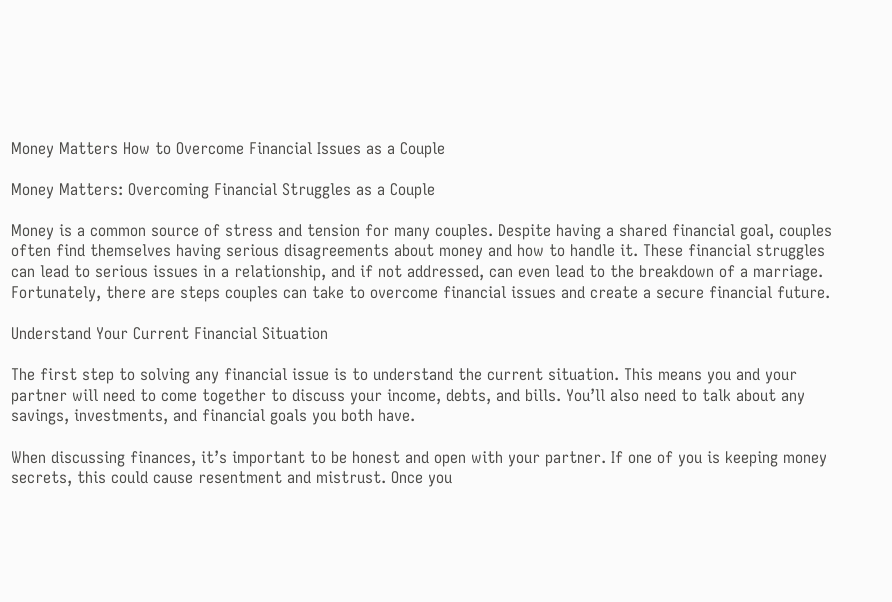Money Matters How to Overcome Financial Issues as a Couple

Money Matters: Overcoming Financial Struggles as a Couple

Money is a common source of stress and tension for many couples. Despite having a shared financial goal, couples often find themselves having serious disagreements about money and how to handle it. These financial struggles can lead to serious issues in a relationship, and if not addressed, can even lead to the breakdown of a marriage. Fortunately, there are steps couples can take to overcome financial issues and create a secure financial future.

Understand Your Current Financial Situation

The first step to solving any financial issue is to understand the current situation. This means you and your partner will need to come together to discuss your income, debts, and bills. You’ll also need to talk about any savings, investments, and financial goals you both have.

When discussing finances, it’s important to be honest and open with your partner. If one of you is keeping money secrets, this could cause resentment and mistrust. Once you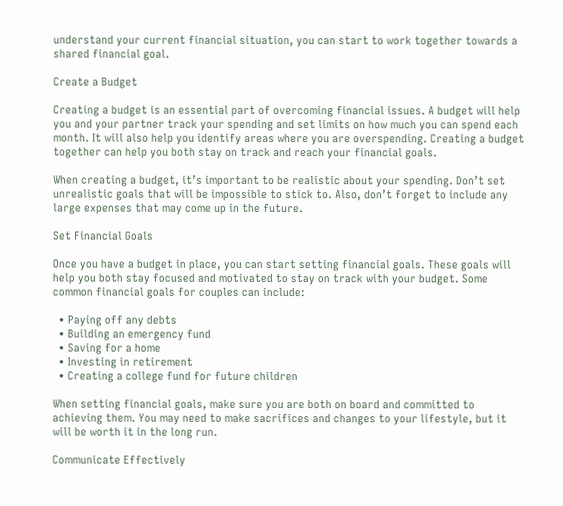understand your current financial situation, you can start to work together towards a shared financial goal.

Create a Budget

Creating a budget is an essential part of overcoming financial issues. A budget will help you and your partner track your spending and set limits on how much you can spend each month. It will also help you identify areas where you are overspending. Creating a budget together can help you both stay on track and reach your financial goals.

When creating a budget, it’s important to be realistic about your spending. Don’t set unrealistic goals that will be impossible to stick to. Also, don’t forget to include any large expenses that may come up in the future.

Set Financial Goals

Once you have a budget in place, you can start setting financial goals. These goals will help you both stay focused and motivated to stay on track with your budget. Some common financial goals for couples can include:

  • Paying off any debts
  • Building an emergency fund
  • Saving for a home
  • Investing in retirement
  • Creating a college fund for future children

When setting financial goals, make sure you are both on board and committed to achieving them. You may need to make sacrifices and changes to your lifestyle, but it will be worth it in the long run.

Communicate Effectively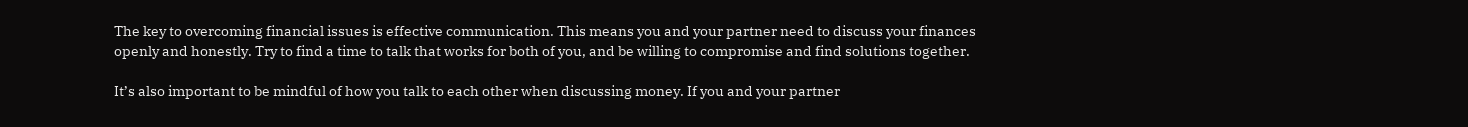The key to overcoming financial issues is effective communication. This means you and your partner need to discuss your finances openly and honestly. Try to find a time to talk that works for both of you, and be willing to compromise and find solutions together.

It’s also important to be mindful of how you talk to each other when discussing money. If you and your partner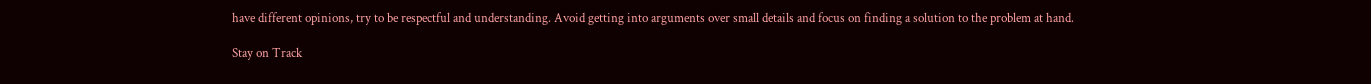have different opinions, try to be respectful and understanding. Avoid getting into arguments over small details and focus on finding a solution to the problem at hand.

Stay on Track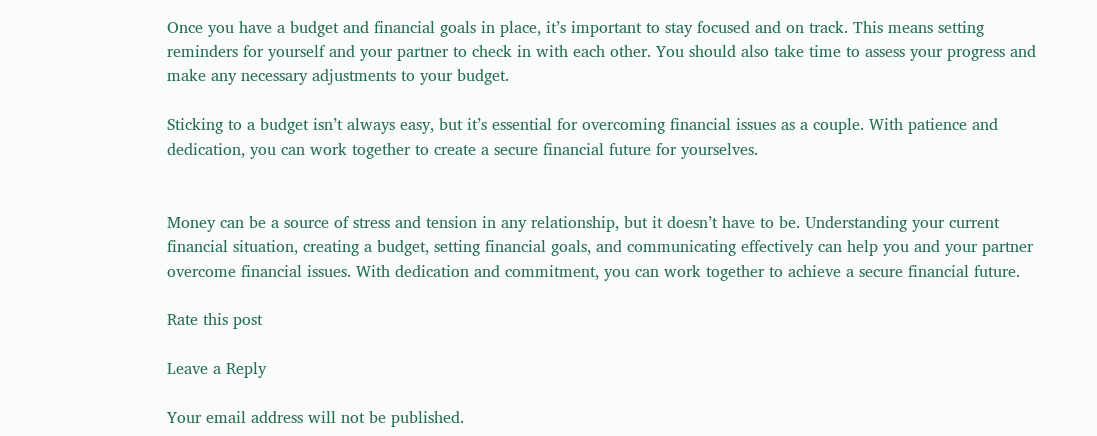Once you have a budget and financial goals in place, it’s important to stay focused and on track. This means setting reminders for yourself and your partner to check in with each other. You should also take time to assess your progress and make any necessary adjustments to your budget.

Sticking to a budget isn’t always easy, but it’s essential for overcoming financial issues as a couple. With patience and dedication, you can work together to create a secure financial future for yourselves.


Money can be a source of stress and tension in any relationship, but it doesn’t have to be. Understanding your current financial situation, creating a budget, setting financial goals, and communicating effectively can help you and your partner overcome financial issues. With dedication and commitment, you can work together to achieve a secure financial future.

Rate this post

Leave a Reply

Your email address will not be published.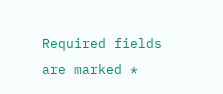Required fields are marked *